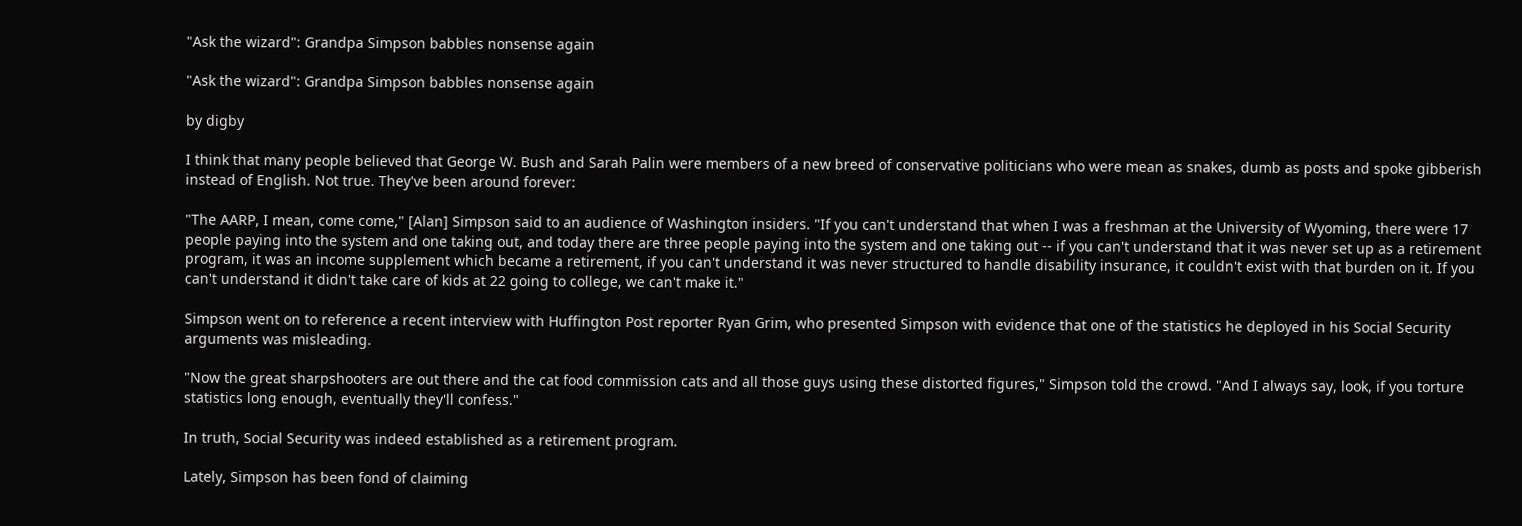"Ask the wizard": Grandpa Simpson babbles nonsense again

"Ask the wizard": Grandpa Simpson babbles nonsense again

by digby

I think that many people believed that George W. Bush and Sarah Palin were members of a new breed of conservative politicians who were mean as snakes, dumb as posts and spoke gibberish instead of English. Not true. They've been around forever:

"The AARP, I mean, come come," [Alan] Simpson said to an audience of Washington insiders. "If you can't understand that when I was a freshman at the University of Wyoming, there were 17 people paying into the system and one taking out, and today there are three people paying into the system and one taking out -- if you can't understand that it was never set up as a retirement program, it was an income supplement which became a retirement, if you can't understand it was never structured to handle disability insurance, it couldn't exist with that burden on it. If you can't understand it didn't take care of kids at 22 going to college, we can't make it."

Simpson went on to reference a recent interview with Huffington Post reporter Ryan Grim, who presented Simpson with evidence that one of the statistics he deployed in his Social Security arguments was misleading.

"Now the great sharpshooters are out there and the cat food commission cats and all those guys using these distorted figures," Simpson told the crowd. "And I always say, look, if you torture statistics long enough, eventually they'll confess."

In truth, Social Security was indeed established as a retirement program.

Lately, Simpson has been fond of claiming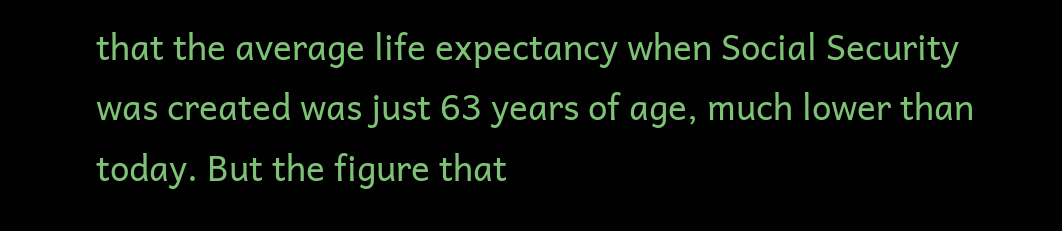that the average life expectancy when Social Security was created was just 63 years of age, much lower than today. But the figure that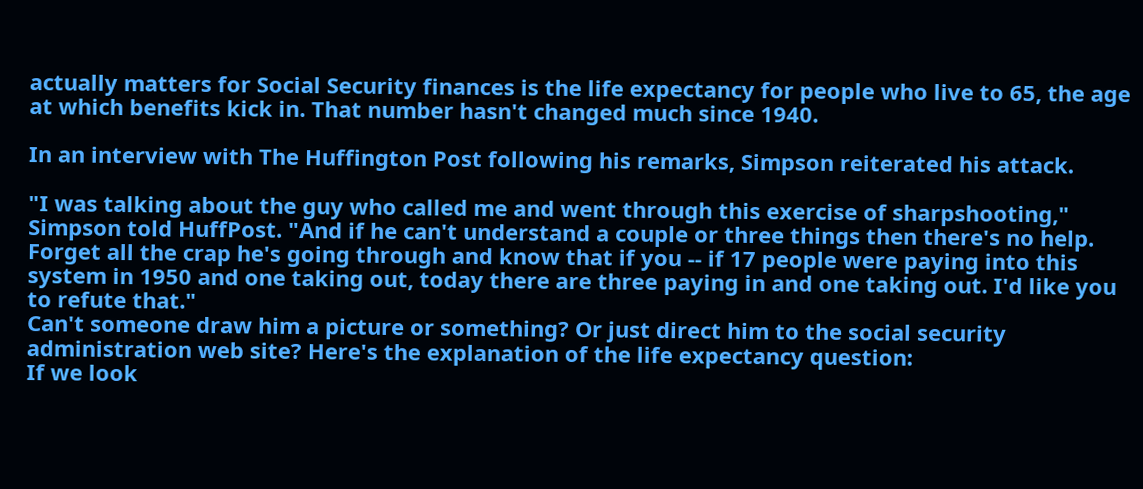actually matters for Social Security finances is the life expectancy for people who live to 65, the age at which benefits kick in. That number hasn't changed much since 1940.

In an interview with The Huffington Post following his remarks, Simpson reiterated his attack.

"I was talking about the guy who called me and went through this exercise of sharpshooting," Simpson told HuffPost. "And if he can't understand a couple or three things then there's no help. Forget all the crap he's going through and know that if you -- if 17 people were paying into this system in 1950 and one taking out, today there are three paying in and one taking out. I'd like you to refute that."
Can't someone draw him a picture or something? Or just direct him to the social security administration web site? Here's the explanation of the life expectancy question:
If we look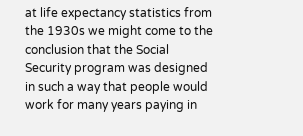at life expectancy statistics from the 1930s we might come to the conclusion that the Social Security program was designed in such a way that people would work for many years paying in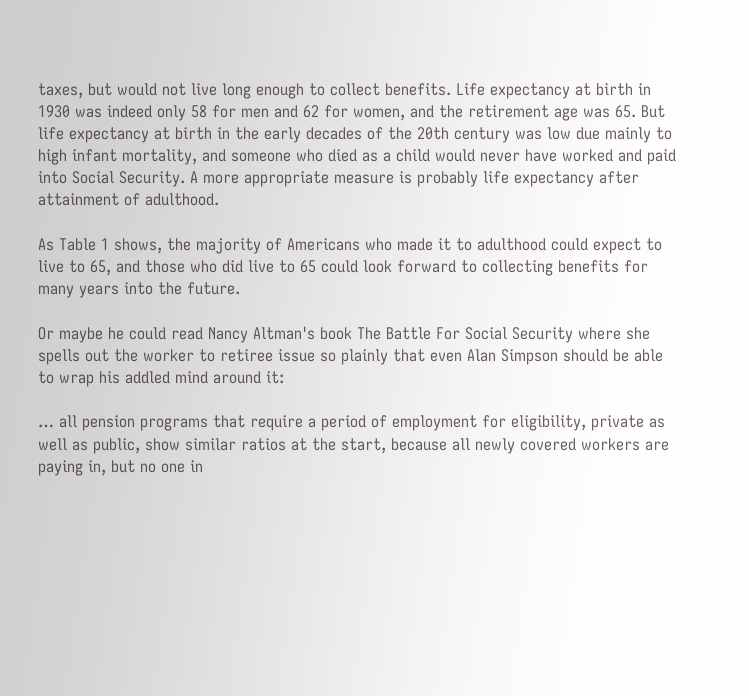taxes, but would not live long enough to collect benefits. Life expectancy at birth in 1930 was indeed only 58 for men and 62 for women, and the retirement age was 65. But life expectancy at birth in the early decades of the 20th century was low due mainly to high infant mortality, and someone who died as a child would never have worked and paid into Social Security. A more appropriate measure is probably life expectancy after attainment of adulthood.

As Table 1 shows, the majority of Americans who made it to adulthood could expect to live to 65, and those who did live to 65 could look forward to collecting benefits for many years into the future.

Or maybe he could read Nancy Altman's book The Battle For Social Security where she spells out the worker to retiree issue so plainly that even Alan Simpson should be able to wrap his addled mind around it:

… all pension programs that require a period of employment for eligibility, private as well as public, show similar ratios at the start, because all newly covered workers are paying in, but no one in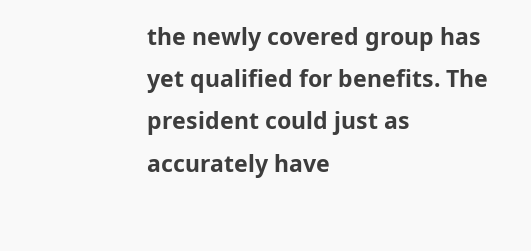the newly covered group has yet qualified for benefits. The president could just as accurately have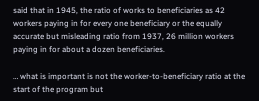said that in 1945, the ratio of works to beneficiaries as 42 workers paying in for every one beneficiary or the equally accurate but misleading ratio from 1937, 26 million workers paying in for about a dozen beneficiaries.

… what is important is not the worker-to-beneficiary ratio at the start of the program but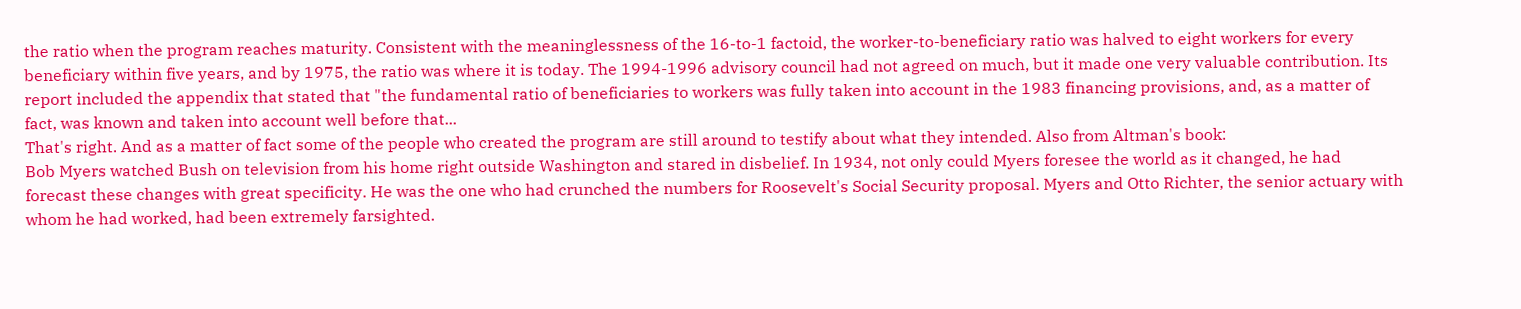the ratio when the program reaches maturity. Consistent with the meaninglessness of the 16-to-1 factoid, the worker-to-beneficiary ratio was halved to eight workers for every beneficiary within five years, and by 1975, the ratio was where it is today. The 1994-1996 advisory council had not agreed on much, but it made one very valuable contribution. Its report included the appendix that stated that "the fundamental ratio of beneficiaries to workers was fully taken into account in the 1983 financing provisions, and, as a matter of fact, was known and taken into account well before that...
That's right. And as a matter of fact some of the people who created the program are still around to testify about what they intended. Also from Altman's book:
Bob Myers watched Bush on television from his home right outside Washington and stared in disbelief. In 1934, not only could Myers foresee the world as it changed, he had forecast these changes with great specificity. He was the one who had crunched the numbers for Roosevelt's Social Security proposal. Myers and Otto Richter, the senior actuary with whom he had worked, had been extremely farsighted.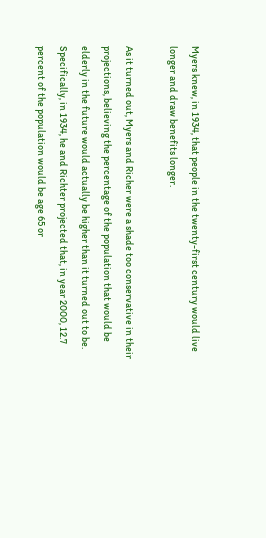Myers knew, in 1934, that people in the twenty-first century would live longer and draw benefits longer.

As it turned out, Myers and Richer were a shade too conservative in their projections, believing the percentage of the population that would be elderly in the future would actually be higher than it turned out to be. Specifically, in 1934, he and Richter projected that, in year 2000, 12.7 percent of the population would be age 65 or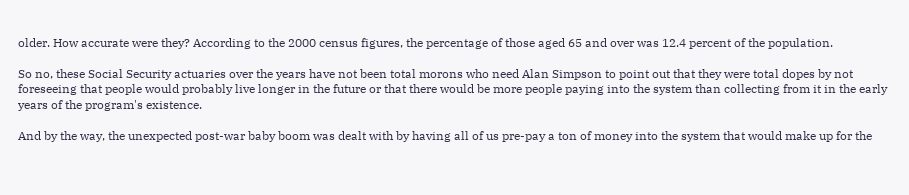older. How accurate were they? According to the 2000 census figures, the percentage of those aged 65 and over was 12.4 percent of the population.

So no, these Social Security actuaries over the years have not been total morons who need Alan Simpson to point out that they were total dopes by not foreseeing that people would probably live longer in the future or that there would be more people paying into the system than collecting from it in the early years of the program's existence.

And by the way, the unexpected post-war baby boom was dealt with by having all of us pre-pay a ton of money into the system that would make up for the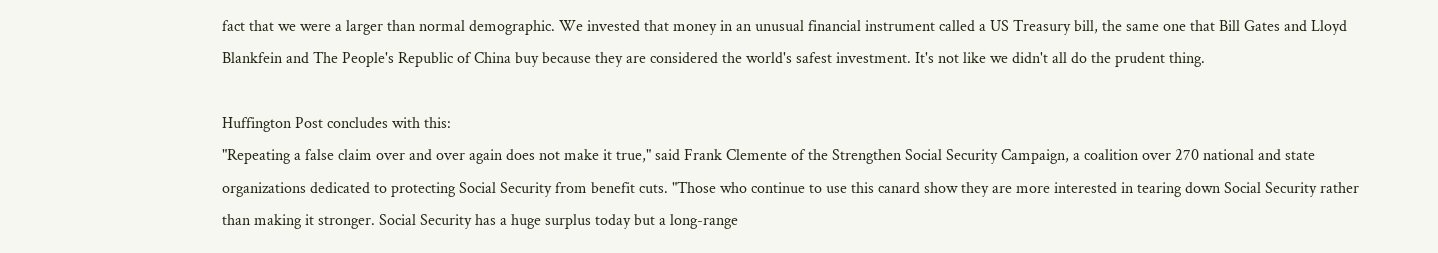fact that we were a larger than normal demographic. We invested that money in an unusual financial instrument called a US Treasury bill, the same one that Bill Gates and Lloyd Blankfein and The People's Republic of China buy because they are considered the world's safest investment. It's not like we didn't all do the prudent thing.

Huffington Post concludes with this:
"Repeating a false claim over and over again does not make it true," said Frank Clemente of the Strengthen Social Security Campaign, a coalition over 270 national and state organizations dedicated to protecting Social Security from benefit cuts. "Those who continue to use this canard show they are more interested in tearing down Social Security rather than making it stronger. Social Security has a huge surplus today but a long-range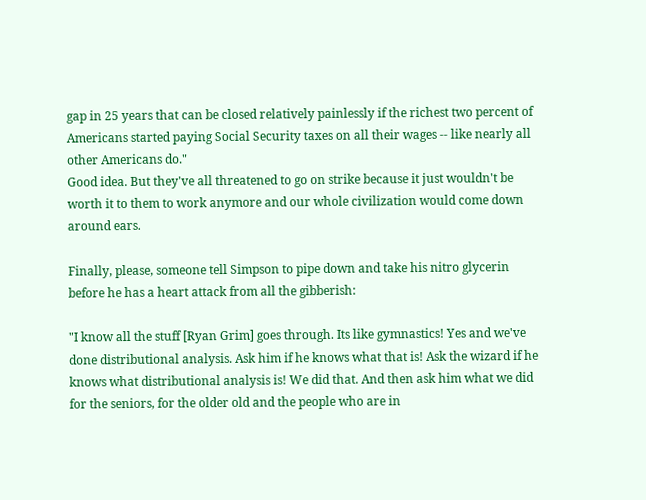gap in 25 years that can be closed relatively painlessly if the richest two percent of Americans started paying Social Security taxes on all their wages -- like nearly all other Americans do."
Good idea. But they've all threatened to go on strike because it just wouldn't be worth it to them to work anymore and our whole civilization would come down around ears.

Finally, please, someone tell Simpson to pipe down and take his nitro glycerin before he has a heart attack from all the gibberish:

"I know all the stuff [Ryan Grim] goes through. Its like gymnastics! Yes and we've done distributional analysis. Ask him if he knows what that is! Ask the wizard if he knows what distributional analysis is! We did that. And then ask him what we did for the seniors, for the older old and the people who are in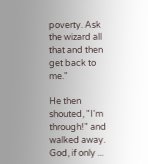poverty. Ask the wizard all that and then get back to me."

He then shouted, "I'm through!" and walked away.
God, if only ...